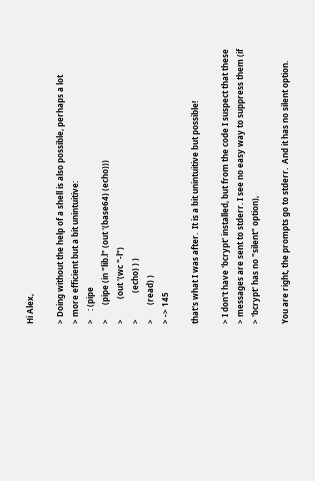Hi Alex,

> Doing without the help of a shell is also possible, perhaps a lot
> more efficient but a bit unintuitive:
>    : (pipe
>       (pipe (in "lib.l" (out '(base64) (echo)))
>          (out '(wc "-l")
>             (echo) ) )
>       (read) )
> -> 145

that's what I was after.  It is a bit unintuitive but possible!

> I don't have 'bcrypt' installed, but from the code I suspect that these
> messages are sent to stderr. I see no easy way to suppress them (if
> 'bcrypt' has no "silent" option),

You are right, the prompts go to stderr.  And it has no silent option.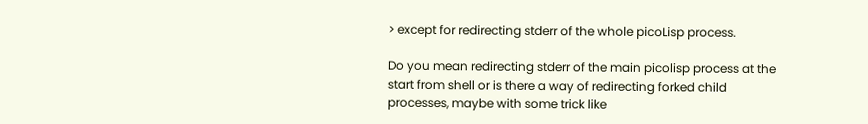> except for redirecting stderr of the whole picoLisp process.

Do you mean redirecting stderr of the main picolisp process at the
start from shell or is there a way of redirecting forked child
processes, maybe with some trick like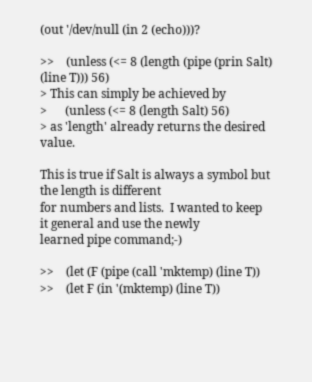(out '/dev/null (in 2 (echo)))?

>>    (unless (<= 8 (length (pipe (prin Salt) (line T))) 56)
> This can simply be achieved by
>      (unless (<= 8 (length Salt) 56)
> as 'length' already returns the desired value.

This is true if Salt is always a symbol but the length is different
for numbers and lists.  I wanted to keep it general and use the newly
learned pipe command;-)

>>    (let (F (pipe (call 'mktemp) (line T))
>>    (let F (in '(mktemp) (line T))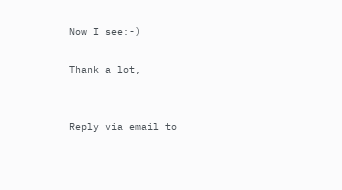Now I see:-)

Thank a lot,


Reply via email to